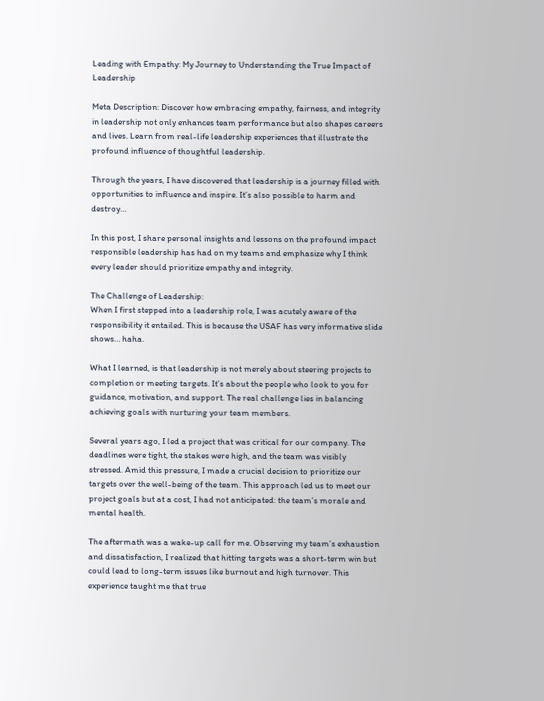Leading with Empathy: My Journey to Understanding the True Impact of Leadership

Meta Description: Discover how embracing empathy, fairness, and integrity in leadership not only enhances team performance but also shapes careers and lives. Learn from real-life leadership experiences that illustrate the profound influence of thoughtful leadership.

Through the years, I have discovered that leadership is a journey filled with opportunities to influence and inspire. It’s also possible to harm and destroy…

In this post, I share personal insights and lessons on the profound impact responsible leadership has had on my teams and emphasize why I think every leader should prioritize empathy and integrity.

The Challenge of Leadership:
When I first stepped into a leadership role, I was acutely aware of the responsibility it entailed. This is because the USAF has very informative slide shows… haha.

What I learned, is that leadership is not merely about steering projects to completion or meeting targets. It’s about the people who look to you for guidance, motivation, and support. The real challenge lies in balancing achieving goals with nurturing your team members.

Several years ago, I led a project that was critical for our company. The deadlines were tight, the stakes were high, and the team was visibly stressed. Amid this pressure, I made a crucial decision to prioritize our targets over the well-being of the team. This approach led us to meet our project goals but at a cost, I had not anticipated: the team’s morale and mental health.

The aftermath was a wake-up call for me. Observing my team’s exhaustion and dissatisfaction, I realized that hitting targets was a short-term win but could lead to long-term issues like burnout and high turnover. This experience taught me that true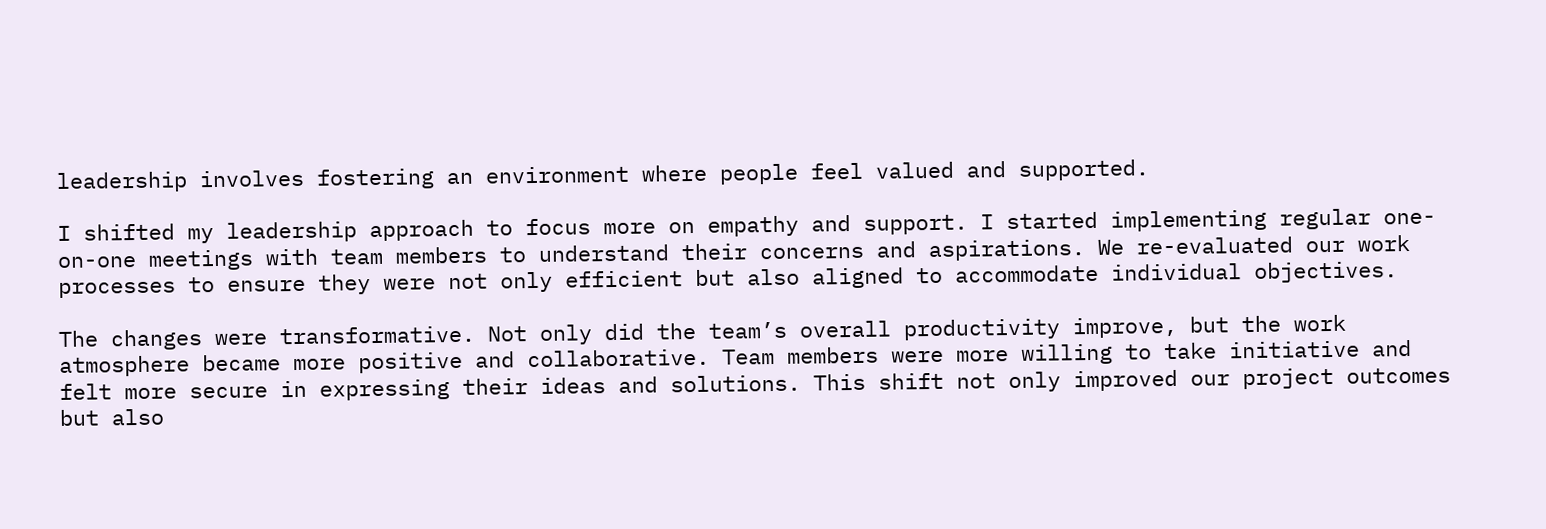leadership involves fostering an environment where people feel valued and supported.

I shifted my leadership approach to focus more on empathy and support. I started implementing regular one-on-one meetings with team members to understand their concerns and aspirations. We re-evaluated our work processes to ensure they were not only efficient but also aligned to accommodate individual objectives.

The changes were transformative. Not only did the team’s overall productivity improve, but the work atmosphere became more positive and collaborative. Team members were more willing to take initiative and felt more secure in expressing their ideas and solutions. This shift not only improved our project outcomes but also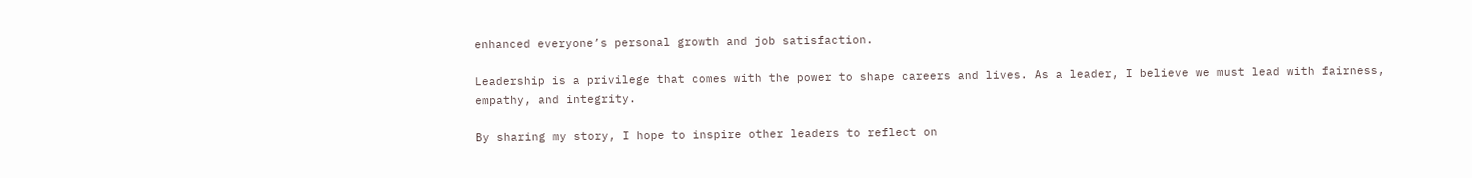enhanced everyone’s personal growth and job satisfaction.

Leadership is a privilege that comes with the power to shape careers and lives. As a leader, I believe we must lead with fairness, empathy, and integrity.

By sharing my story, I hope to inspire other leaders to reflect on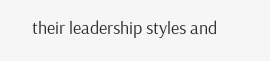their leadership styles and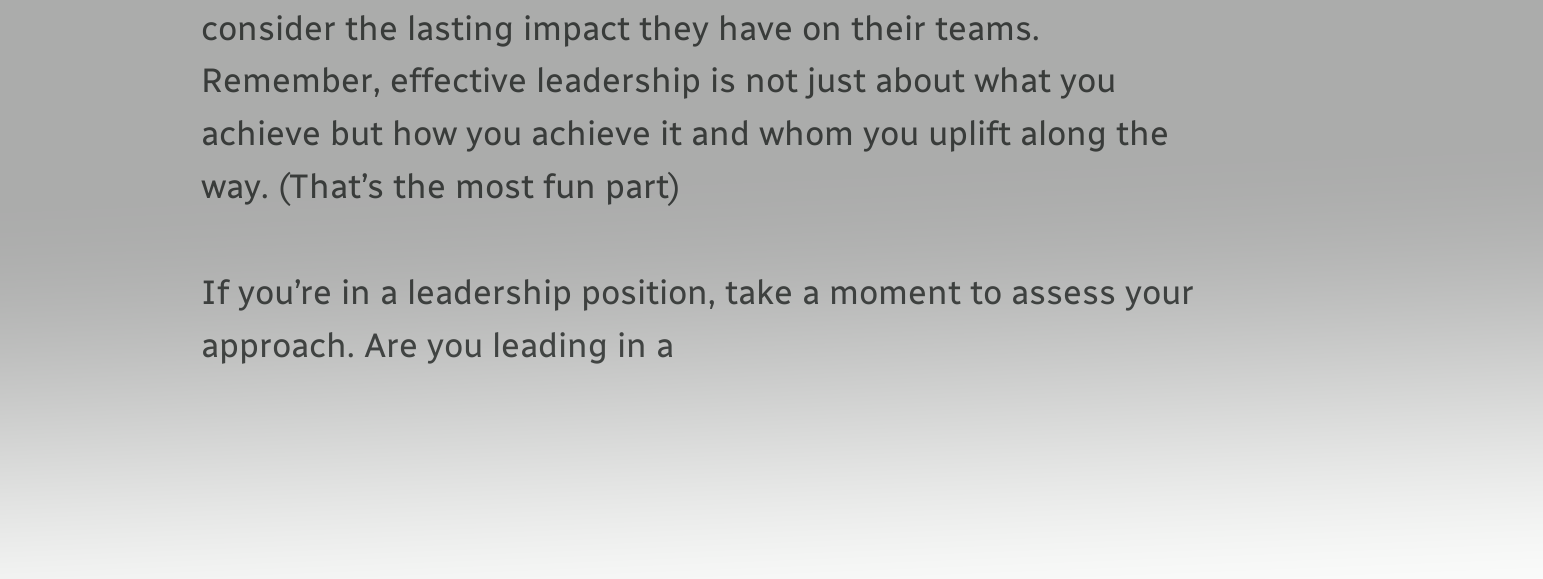consider the lasting impact they have on their teams. Remember, effective leadership is not just about what you achieve but how you achieve it and whom you uplift along the way. (That’s the most fun part)

If you’re in a leadership position, take a moment to assess your approach. Are you leading in a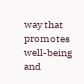way that promotes well-being and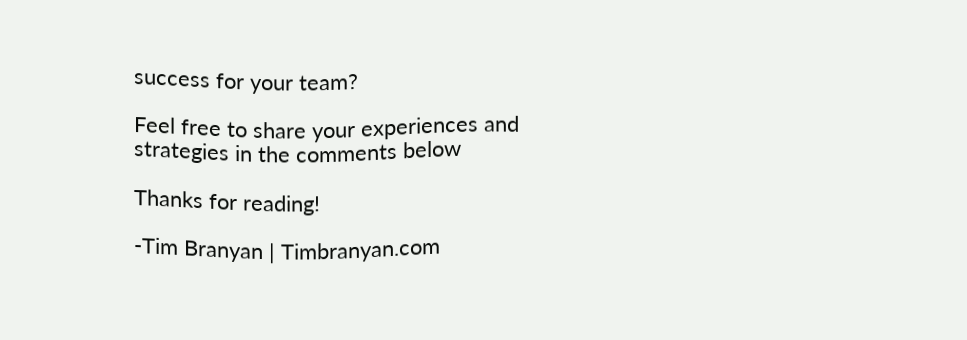success for your team?

Feel free to share your experiences and strategies in the comments below

Thanks for reading!

-Tim Branyan | Timbranyan.com